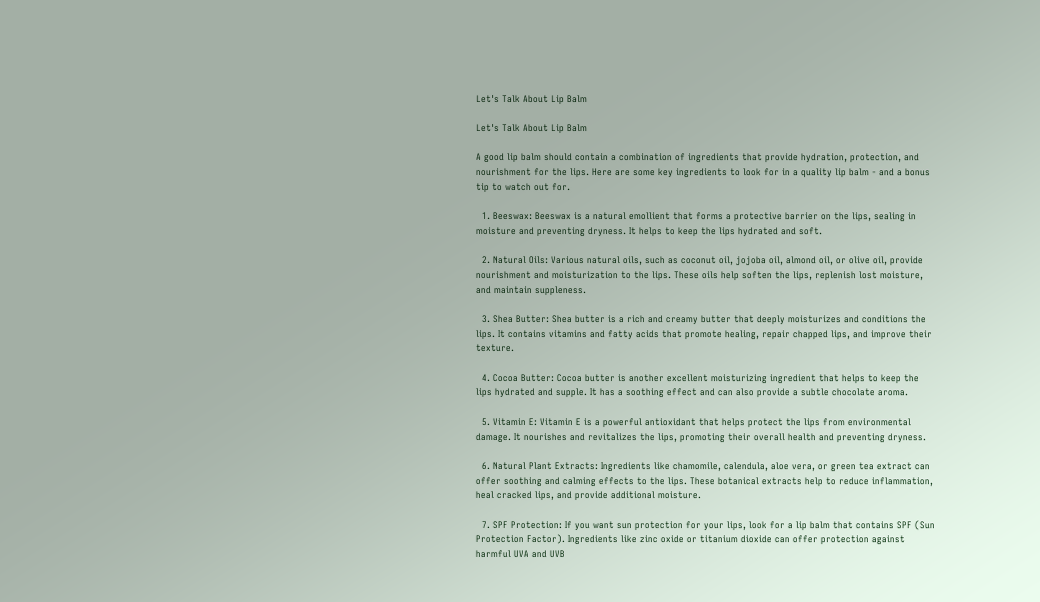Let's Talk About Lip Balm

Let's Talk About Lip Balm

A good lip balm should contain a combination of ingredients that provide hydration, protection, and nourishment for the lips. Here are some key ingredients to look for in a quality lip balm - and a bonus tip to watch out for.

  1. Beeswax: Beeswax is a natural emollient that forms a protective barrier on the lips, sealing in moisture and preventing dryness. It helps to keep the lips hydrated and soft.

  2. Natural Oils: Various natural oils, such as coconut oil, jojoba oil, almond oil, or olive oil, provide nourishment and moisturization to the lips. These oils help soften the lips, replenish lost moisture, and maintain suppleness.

  3. Shea Butter: Shea butter is a rich and creamy butter that deeply moisturizes and conditions the lips. It contains vitamins and fatty acids that promote healing, repair chapped lips, and improve their texture.

  4. Cocoa Butter: Cocoa butter is another excellent moisturizing ingredient that helps to keep the lips hydrated and supple. It has a soothing effect and can also provide a subtle chocolate aroma.

  5. Vitamin E: Vitamin E is a powerful antioxidant that helps protect the lips from environmental damage. It nourishes and revitalizes the lips, promoting their overall health and preventing dryness.

  6. Natural Plant Extracts: Ingredients like chamomile, calendula, aloe vera, or green tea extract can offer soothing and calming effects to the lips. These botanical extracts help to reduce inflammation, heal cracked lips, and provide additional moisture.

  7. SPF Protection: If you want sun protection for your lips, look for a lip balm that contains SPF (Sun Protection Factor). Ingredients like zinc oxide or titanium dioxide can offer protection against harmful UVA and UVB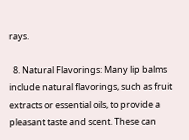rays.

  8. Natural Flavorings: Many lip balms include natural flavorings, such as fruit extracts or essential oils, to provide a pleasant taste and scent. These can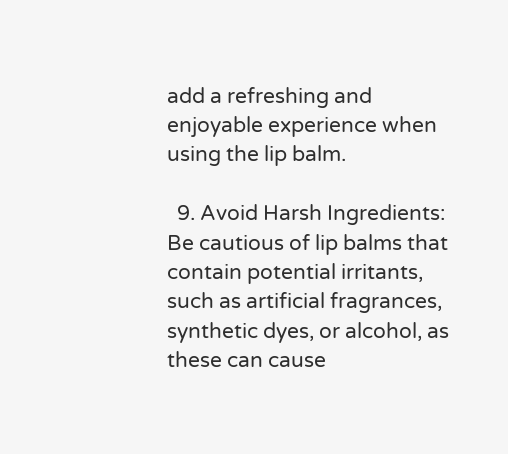add a refreshing and enjoyable experience when using the lip balm.

  9. Avoid Harsh Ingredients: Be cautious of lip balms that contain potential irritants, such as artificial fragrances, synthetic dyes, or alcohol, as these can cause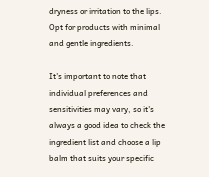dryness or irritation to the lips. Opt for products with minimal and gentle ingredients.

It's important to note that individual preferences and sensitivities may vary, so it's always a good idea to check the ingredient list and choose a lip balm that suits your specific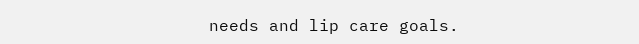needs and lip care goals.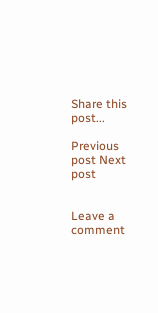Share this post...

Previous post Next post


Leave a comment